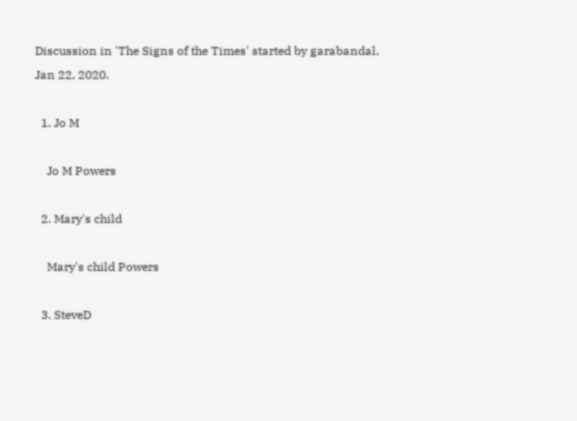Discussion in 'The Signs of the Times' started by garabandal, Jan 22, 2020.

  1. Jo M

    Jo M Powers

  2. Mary's child

    Mary's child Powers

  3. SteveD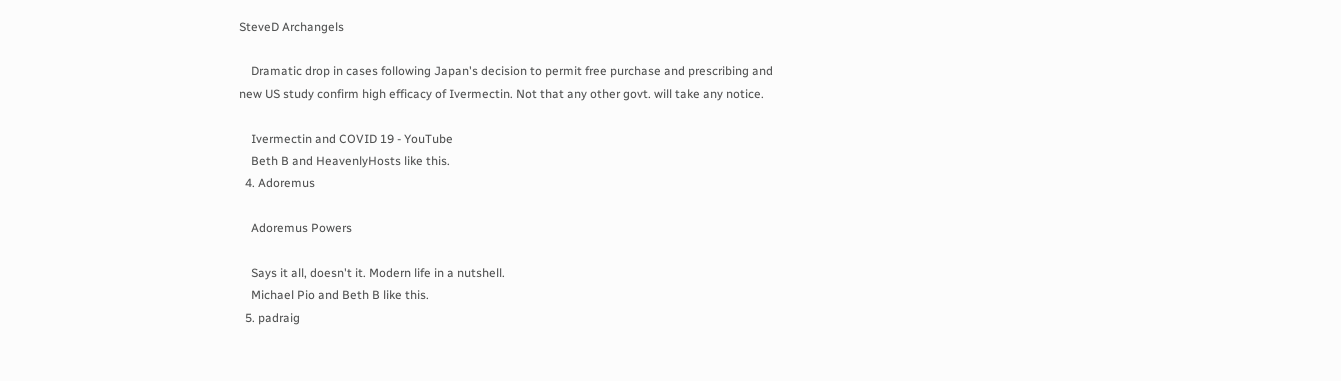SteveD Archangels

    Dramatic drop in cases following Japan's decision to permit free purchase and prescribing and new US study confirm high efficacy of Ivermectin. Not that any other govt. will take any notice.

    Ivermectin and COVID 19 - YouTube
    Beth B and HeavenlyHosts like this.
  4. Adoremus

    Adoremus Powers

    Says it all, doesn't it. Modern life in a nutshell.
    Michael Pio and Beth B like this.
  5. padraig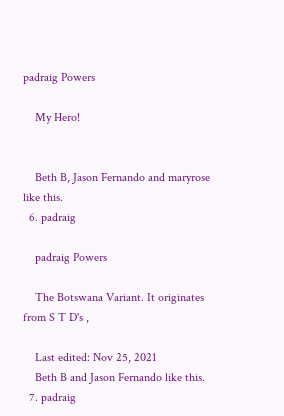padraig Powers

    My Hero!


    Beth B, Jason Fernando and maryrose like this.
  6. padraig

    padraig Powers

    The Botswana Variant. It originates from S T D's ,

    Last edited: Nov 25, 2021
    Beth B and Jason Fernando like this.
  7. padraig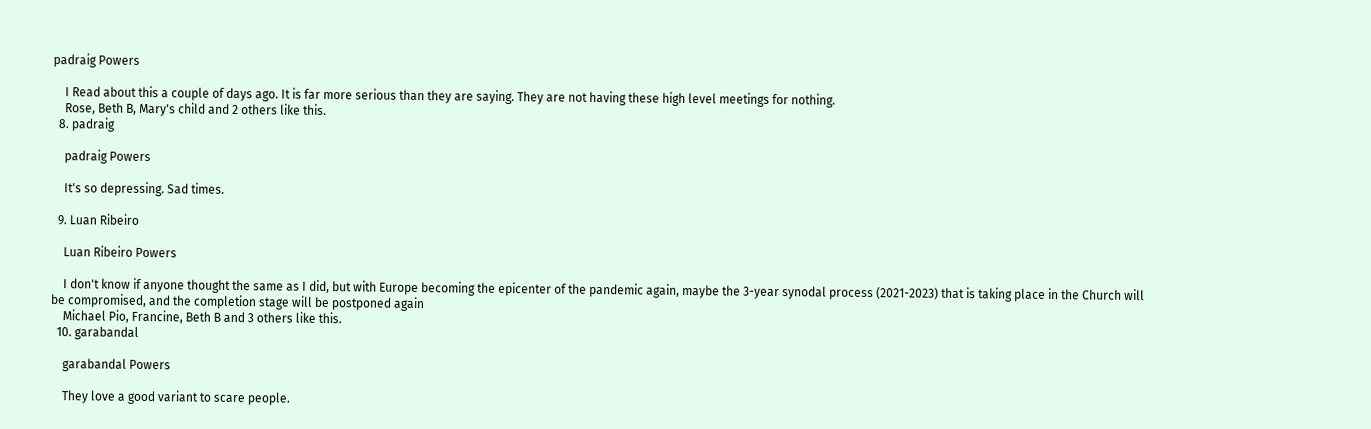padraig Powers

    I Read about this a couple of days ago. It is far more serious than they are saying. They are not having these high level meetings for nothing.
    Rose, Beth B, Mary's child and 2 others like this.
  8. padraig

    padraig Powers

    It's so depressing. Sad times.

  9. Luan Ribeiro

    Luan Ribeiro Powers

    I don't know if anyone thought the same as I did, but with Europe becoming the epicenter of the pandemic again, maybe the 3-year synodal process (2021-2023) that is taking place in the Church will be compromised, and the completion stage will be postponed again
    Michael Pio, Francine, Beth B and 3 others like this.
  10. garabandal

    garabandal Powers

    They love a good variant to scare people.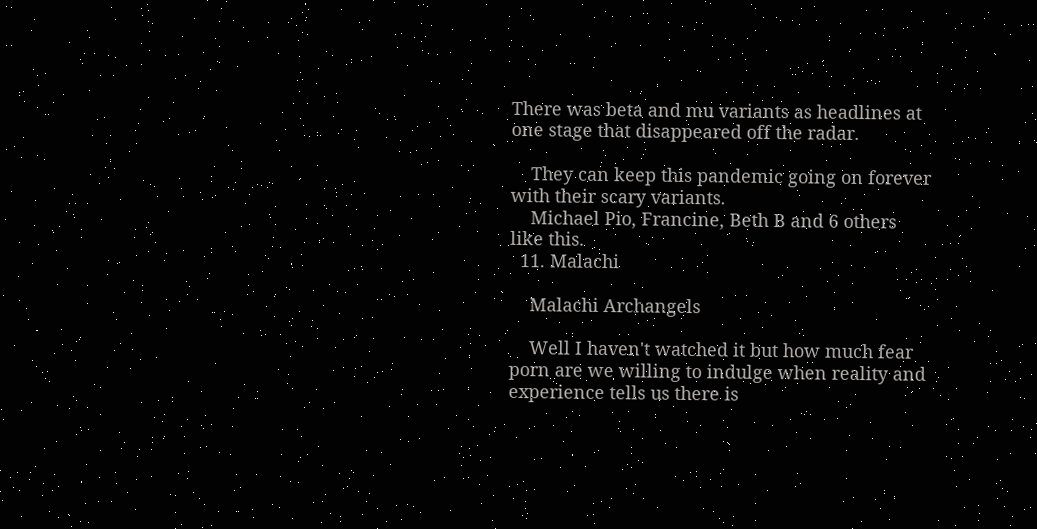There was beta and mu variants as headlines at one stage that disappeared off the radar.

    They can keep this pandemic going on forever with their scary variants.
    Michael Pio, Francine, Beth B and 6 others like this.
  11. Malachi

    Malachi Archangels

    Well I haven't watched it but how much fear porn are we willing to indulge when reality and experience tells us there is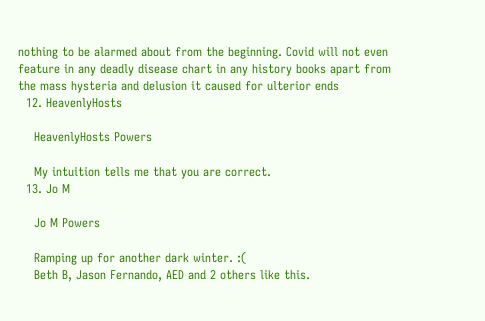nothing to be alarmed about from the beginning. Covid will not even feature in any deadly disease chart in any history books apart from the mass hysteria and delusion it caused for ulterior ends
  12. HeavenlyHosts

    HeavenlyHosts Powers

    My intuition tells me that you are correct.
  13. Jo M

    Jo M Powers

    Ramping up for another dark winter. :(
    Beth B, Jason Fernando, AED and 2 others like this.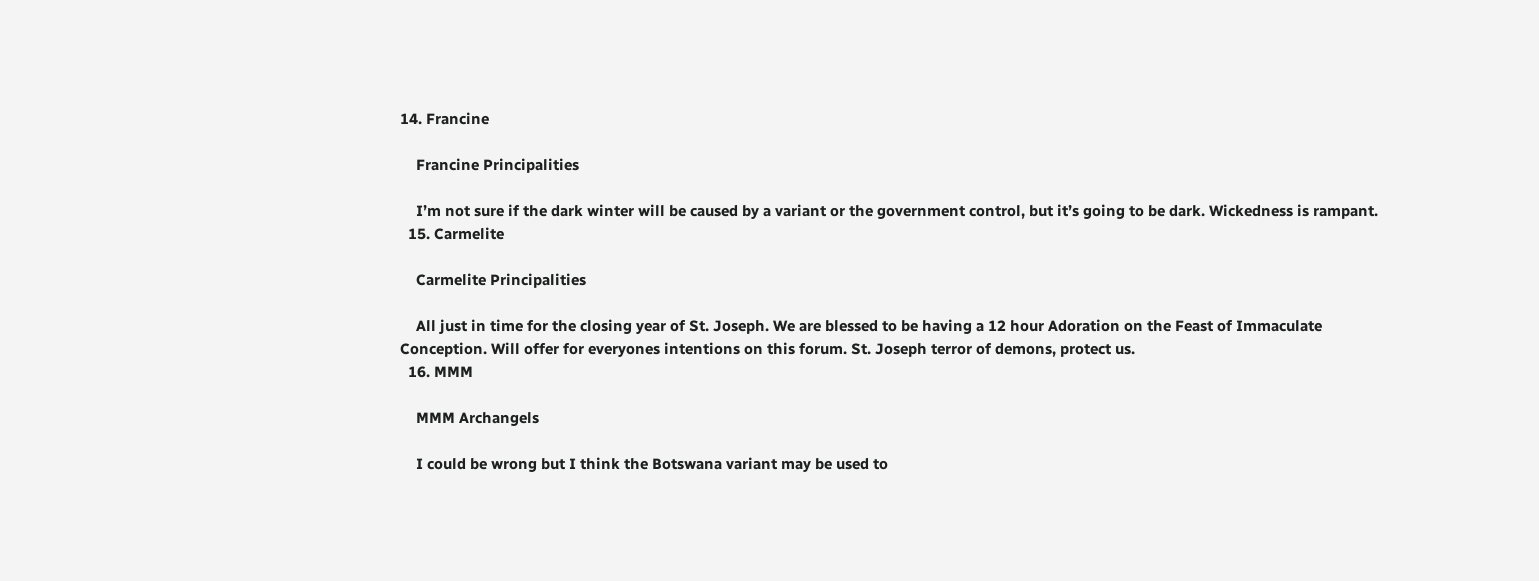14. Francine

    Francine Principalities

    I’m not sure if the dark winter will be caused by a variant or the government control, but it’s going to be dark. Wickedness is rampant.
  15. Carmelite

    Carmelite Principalities

    All just in time for the closing year of St. Joseph. We are blessed to be having a 12 hour Adoration on the Feast of Immaculate Conception. Will offer for everyones intentions on this forum. St. Joseph terror of demons, protect us.
  16. MMM

    MMM Archangels

    I could be wrong but I think the Botswana variant may be used to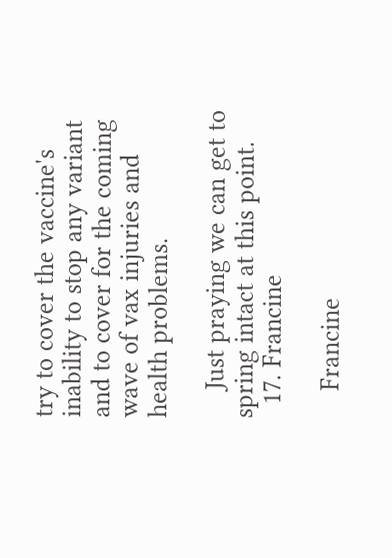try to cover the vaccine's inability to stop any variant and to cover for the coming wave of vax injuries and health problems.

    Just praying we can get to spring intact at this point.
  17. Francine

    Francine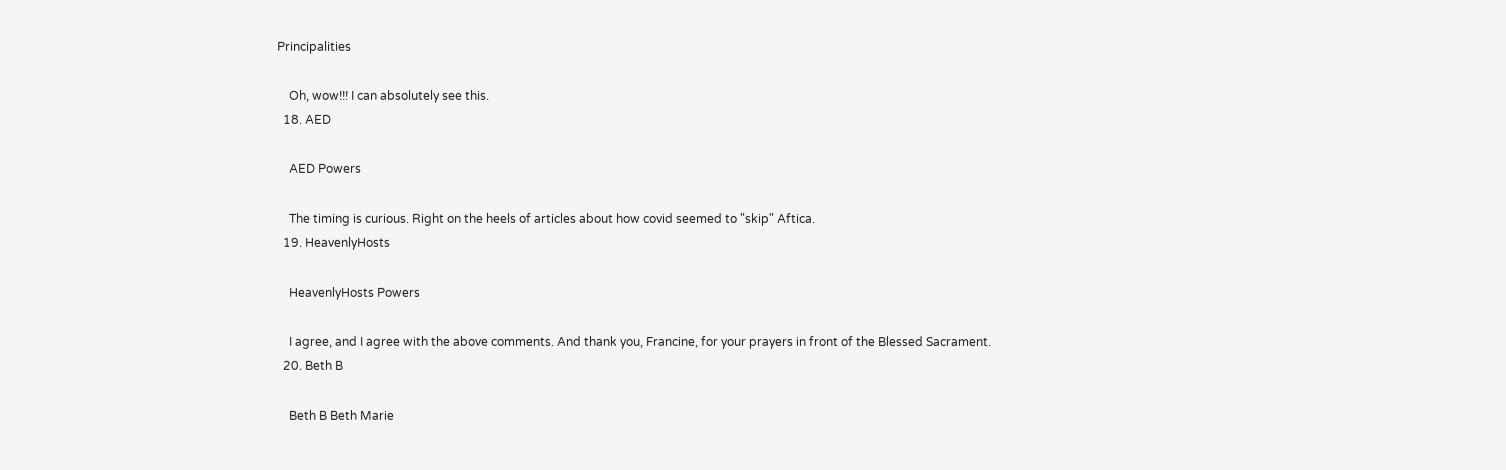Principalities

    Oh, wow!!! I can absolutely see this.
  18. AED

    AED Powers

    The timing is curious. Right on the heels of articles about how covid seemed to "skip" Aftica.
  19. HeavenlyHosts

    HeavenlyHosts Powers

    I agree, and I agree with the above comments. And thank you, Francine, for your prayers in front of the Blessed Sacrament.
  20. Beth B

    Beth B Beth Marie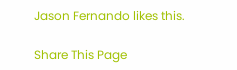Jason Fernando likes this.

Share This Page